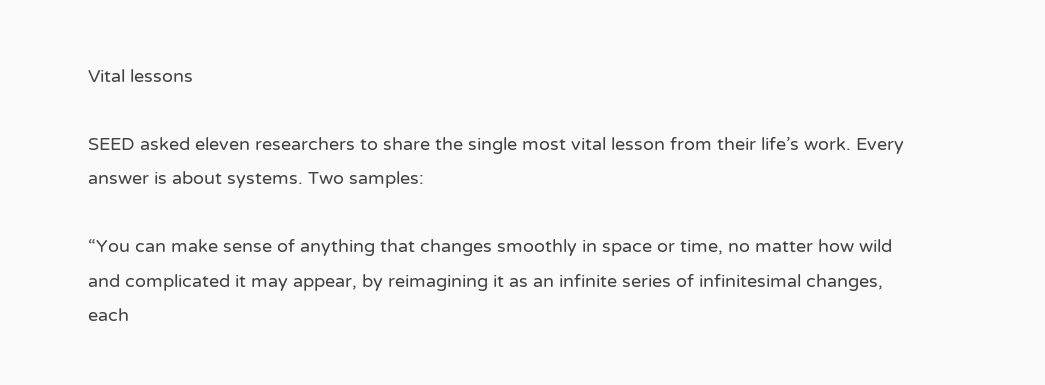Vital lessons

SEED asked eleven researchers to share the single most vital lesson from their life’s work. Every answer is about systems. Two samples:

“You can make sense of anything that changes smoothly in space or time, no matter how wild and complicated it may appear, by reimagining it as an infinite series of infinitesimal changes, each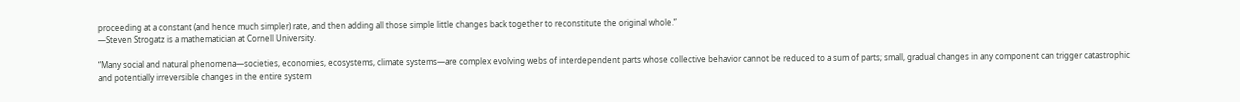proceeding at a constant (and hence much simpler) rate, and then adding all those simple little changes back together to reconstitute the original whole.”
—Steven Strogatz is a mathematician at Cornell University.

“Many social and natural phenomena—societies, economies, ecosystems, climate systems—are complex evolving webs of interdependent parts whose collective behavior cannot be reduced to a sum of parts; small, gradual changes in any component can trigger catastrophic and potentially irreversible changes in the entire system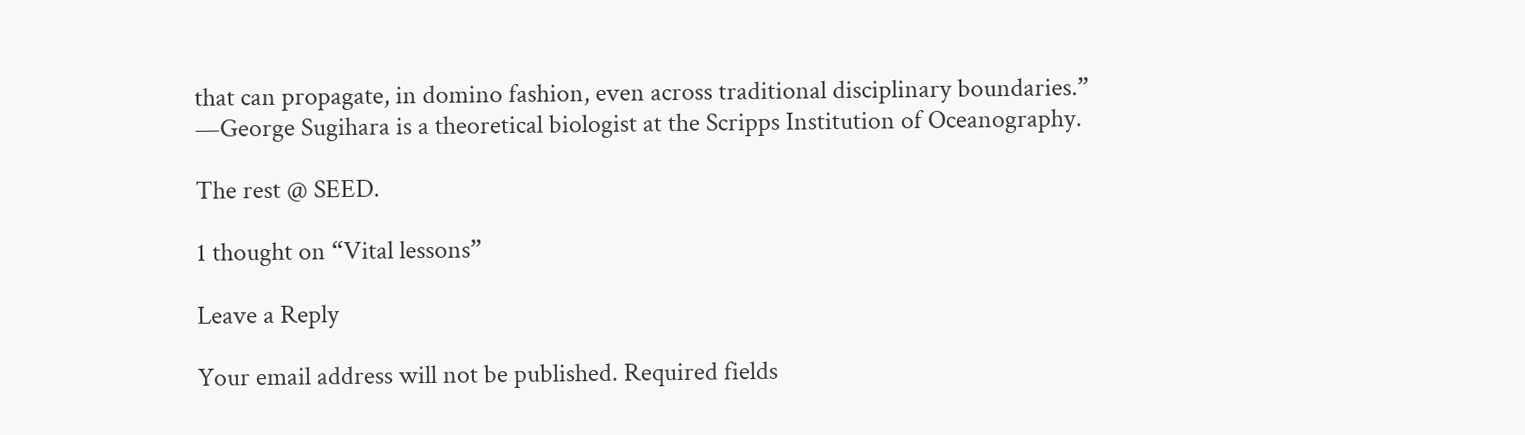that can propagate, in domino fashion, even across traditional disciplinary boundaries.”
—George Sugihara is a theoretical biologist at the Scripps Institution of Oceanography.

The rest @ SEED.

1 thought on “Vital lessons”

Leave a Reply

Your email address will not be published. Required fields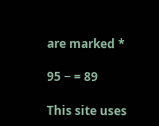are marked *

95 − = 89

This site uses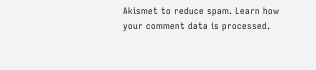Akismet to reduce spam. Learn how your comment data is processed.